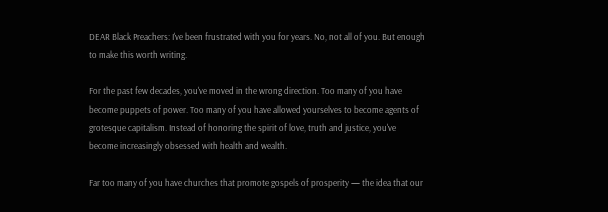DEAR Black Preachers: I've been frustrated with you for years. No, not all of you. But enough to make this worth writing.

For the past few decades, you've moved in the wrong direction. Too many of you have become puppets of power. Too many of you have allowed yourselves to become agents of grotesque capitalism. Instead of honoring the spirit of love, truth and justice, you've become increasingly obsessed with health and wealth.

Far too many of you have churches that promote gospels of prosperity — the idea that our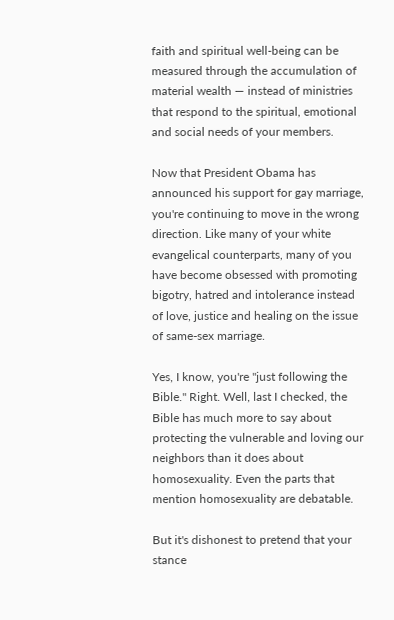faith and spiritual well-being can be measured through the accumulation of material wealth — instead of ministries that respond to the spiritual, emotional and social needs of your members.

Now that President Obama has announced his support for gay marriage, you're continuing to move in the wrong direction. Like many of your white evangelical counterparts, many of you have become obsessed with promoting bigotry, hatred and intolerance instead of love, justice and healing on the issue of same-sex marriage.

Yes, I know, you're "just following the Bible." Right. Well, last I checked, the Bible has much more to say about protecting the vulnerable and loving our neighbors than it does about homosexuality. Even the parts that mention homosexuality are debatable.

But it's dishonest to pretend that your stance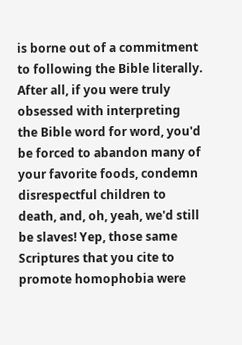is borne out of a commitment to following the Bible literally. After all, if you were truly obsessed with interpreting the Bible word for word, you'd be forced to abandon many of your favorite foods, condemn disrespectful children to death, and, oh, yeah, we'd still be slaves! Yep, those same Scriptures that you cite to promote homophobia were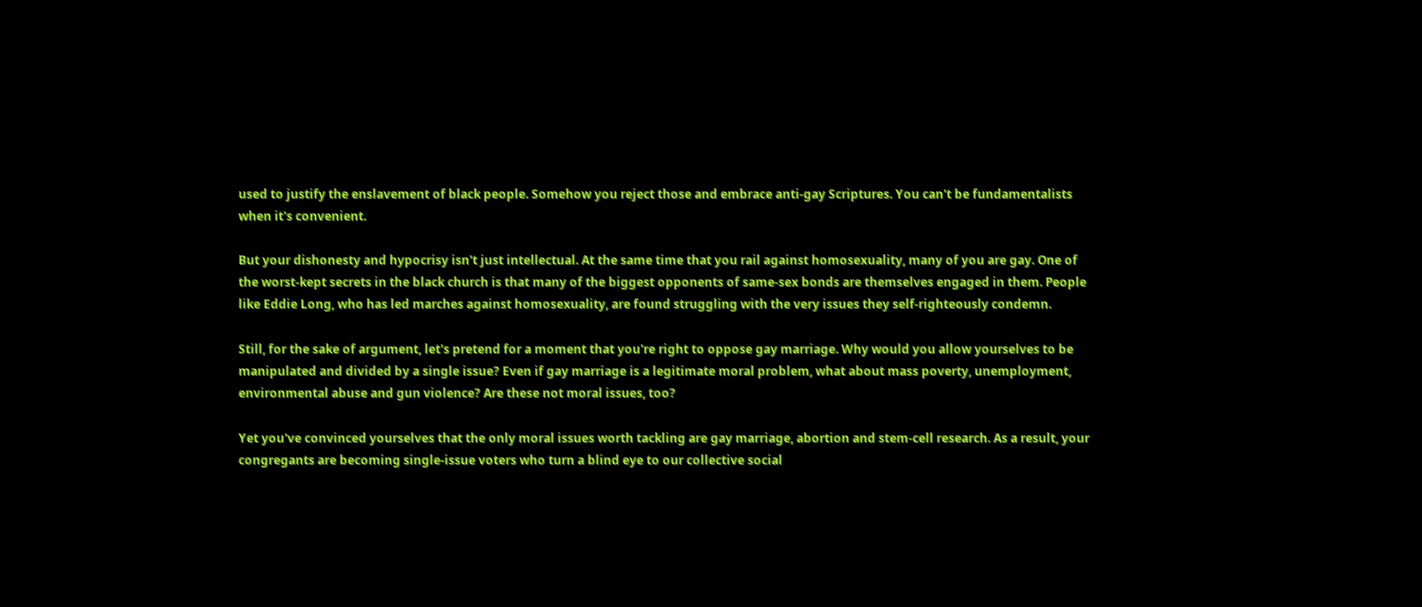used to justify the enslavement of black people. Somehow you reject those and embrace anti-gay Scriptures. You can't be fundamentalists when it's convenient.

But your dishonesty and hypocrisy isn't just intellectual. At the same time that you rail against homosexuality, many of you are gay. One of the worst-kept secrets in the black church is that many of the biggest opponents of same-sex bonds are themselves engaged in them. People like Eddie Long, who has led marches against homosexuality, are found struggling with the very issues they self-righteously condemn.

Still, for the sake of argument, let's pretend for a moment that you're right to oppose gay marriage. Why would you allow yourselves to be manipulated and divided by a single issue? Even if gay marriage is a legitimate moral problem, what about mass poverty, unemployment, environmental abuse and gun violence? Are these not moral issues, too?

Yet you've convinced yourselves that the only moral issues worth tackling are gay marriage, abortion and stem-cell research. As a result, your congregants are becoming single-issue voters who turn a blind eye to our collective social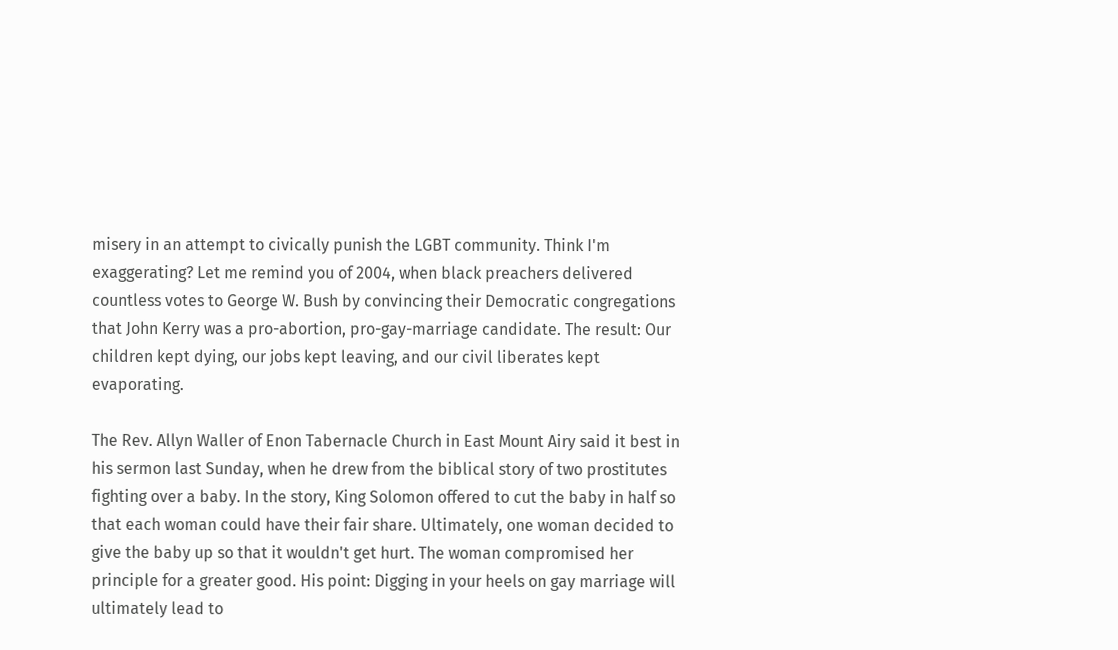misery in an attempt to civically punish the LGBT community. Think I'm exaggerating? Let me remind you of 2004, when black preachers delivered countless votes to George W. Bush by convincing their Democratic congregations that John Kerry was a pro-abortion, pro-gay-marriage candidate. The result: Our children kept dying, our jobs kept leaving, and our civil liberates kept evaporating.

The Rev. Allyn Waller of Enon Tabernacle Church in East Mount Airy said it best in his sermon last Sunday, when he drew from the biblical story of two prostitutes fighting over a baby. In the story, King Solomon offered to cut the baby in half so that each woman could have their fair share. Ultimately, one woman decided to give the baby up so that it wouldn't get hurt. The woman compromised her principle for a greater good. His point: Digging in your heels on gay marriage will ultimately lead to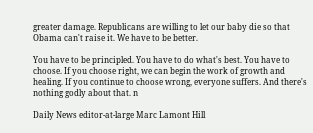greater damage. Republicans are willing to let our baby die so that Obama can't raise it. We have to be better.

You have to be principled. You have to do what's best. You have to choose. If you choose right, we can begin the work of growth and healing. If you continue to choose wrong, everyone suffers. And there's nothing godly about that. n

Daily News editor-at-large Marc Lamont Hill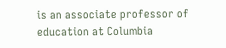is an associate professor of education at Columbia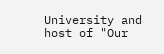University and host of "Our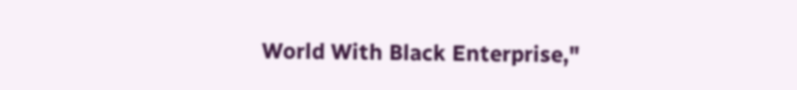World With Black Enterprise,"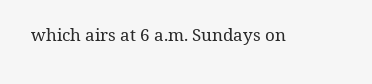which airs at 6 a.m. Sundays on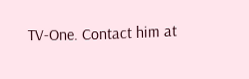TV-One. Contact him at